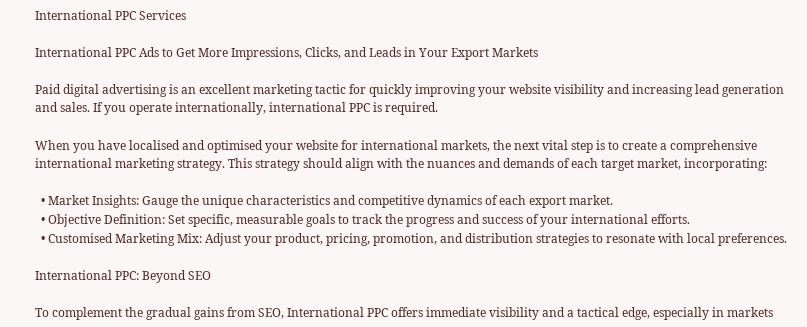International PPC Services

International PPC Ads to Get More Impressions, Clicks, and Leads in Your Export Markets

Paid digital advertising is an excellent marketing tactic for quickly improving your website visibility and increasing lead generation and sales. If you operate internationally, international PPC is required.

When you have localised and optimised your website for international markets, the next vital step is to create a comprehensive international marketing strategy. This strategy should align with the nuances and demands of each target market, incorporating:

  • Market Insights: Gauge the unique characteristics and competitive dynamics of each export market.
  • Objective Definition: Set specific, measurable goals to track the progress and success of your international efforts.
  • Customised Marketing Mix: Adjust your product, pricing, promotion, and distribution strategies to resonate with local preferences.

International PPC: Beyond SEO

To complement the gradual gains from SEO, International PPC offers immediate visibility and a tactical edge, especially in markets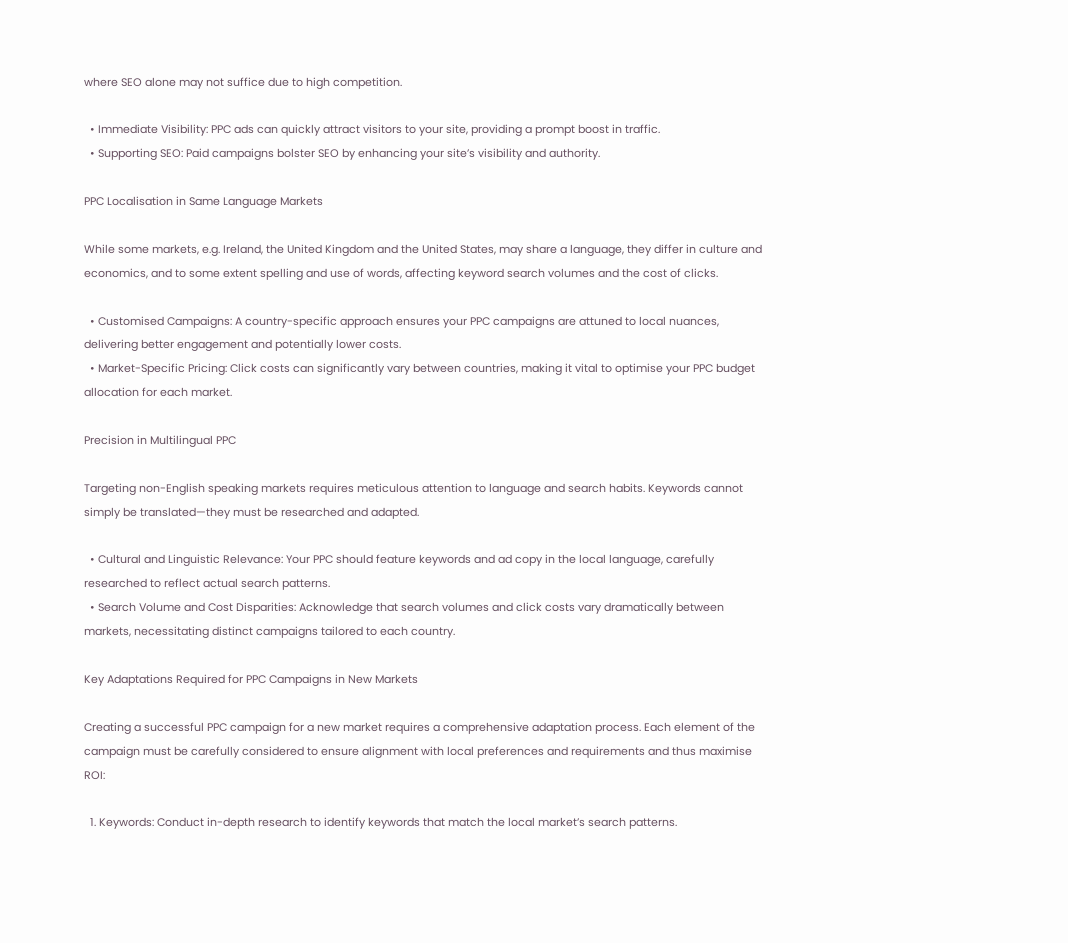where SEO alone may not suffice due to high competition.

  • Immediate Visibility: PPC ads can quickly attract visitors to your site, providing a prompt boost in traffic.
  • Supporting SEO: Paid campaigns bolster SEO by enhancing your site’s visibility and authority.

PPC Localisation in Same Language Markets

While some markets, e.g. Ireland, the United Kingdom and the United States, may share a language, they differ in culture and economics, and to some extent spelling and use of words, affecting keyword search volumes and the cost of clicks.

  • Customised Campaigns: A country-specific approach ensures your PPC campaigns are attuned to local nuances, delivering better engagement and potentially lower costs.
  • Market-Specific Pricing: Click costs can significantly vary between countries, making it vital to optimise your PPC budget allocation for each market.

Precision in Multilingual PPC

Targeting non-English speaking markets requires meticulous attention to language and search habits. Keywords cannot simply be translated—they must be researched and adapted.

  • Cultural and Linguistic Relevance: Your PPC should feature keywords and ad copy in the local language, carefully researched to reflect actual search patterns.
  • Search Volume and Cost Disparities: Acknowledge that search volumes and click costs vary dramatically between markets, necessitating distinct campaigns tailored to each country.

Key Adaptations Required for PPC Campaigns in New Markets

Creating a successful PPC campaign for a new market requires a comprehensive adaptation process. Each element of the campaign must be carefully considered to ensure alignment with local preferences and requirements and thus maximise ROI:

  1. Keywords: Conduct in-depth research to identify keywords that match the local market’s search patterns.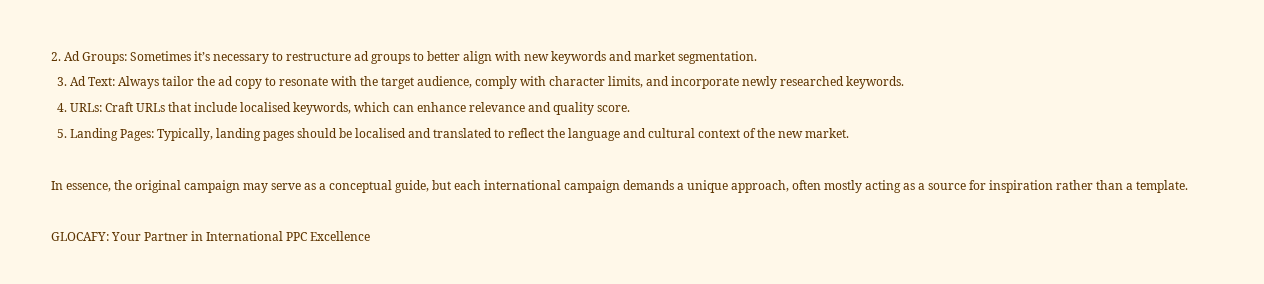2. Ad Groups: Sometimes it’s necessary to restructure ad groups to better align with new keywords and market segmentation.
  3. Ad Text: Always tailor the ad copy to resonate with the target audience, comply with character limits, and incorporate newly researched keywords.
  4. URLs: Craft URLs that include localised keywords, which can enhance relevance and quality score.
  5. Landing Pages: Typically, landing pages should be localised and translated to reflect the language and cultural context of the new market.

In essence, the original campaign may serve as a conceptual guide, but each international campaign demands a unique approach, often mostly acting as a source for inspiration rather than a template.

GLOCAFY: Your Partner in International PPC Excellence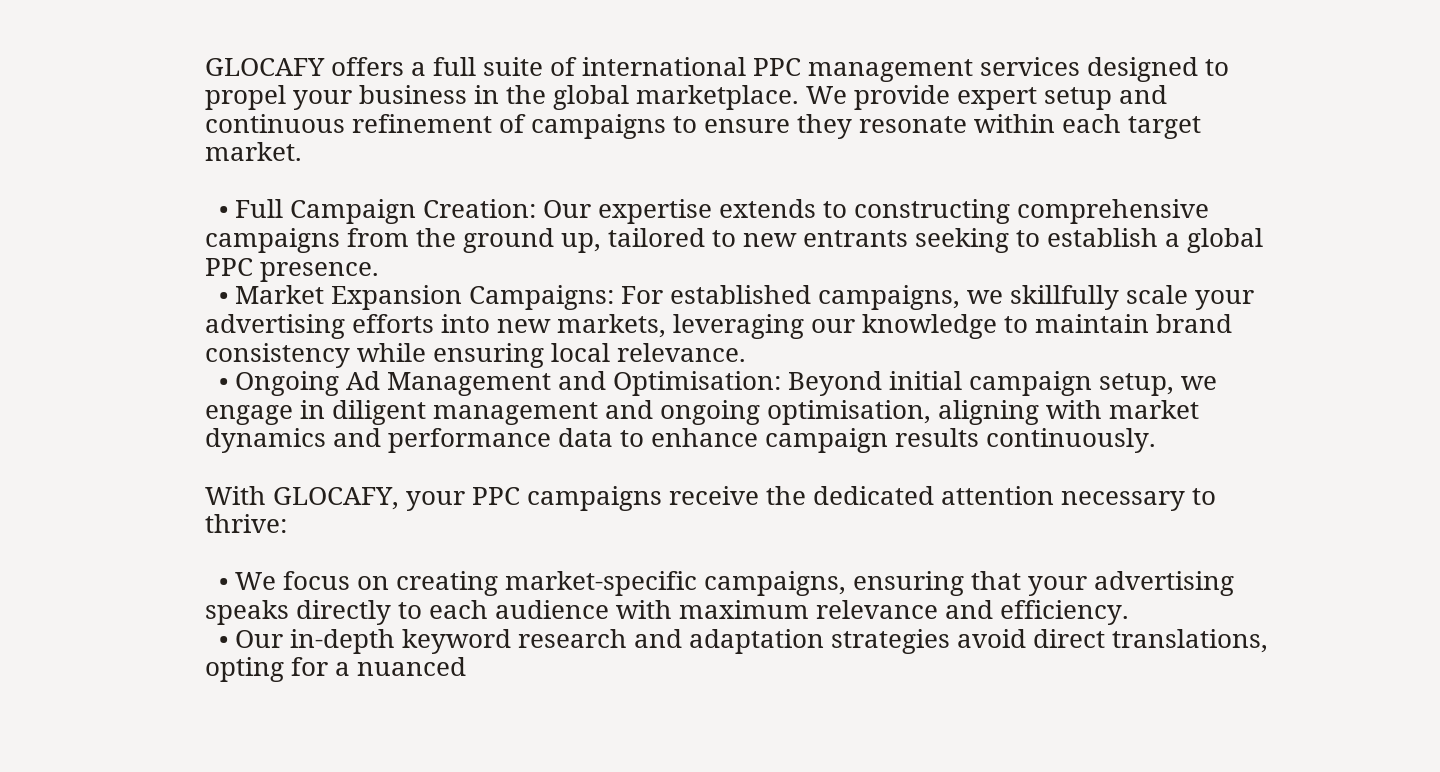GLOCAFY offers a full suite of international PPC management services designed to propel your business in the global marketplace. We provide expert setup and continuous refinement of campaigns to ensure they resonate within each target market.

  • Full Campaign Creation: Our expertise extends to constructing comprehensive campaigns from the ground up, tailored to new entrants seeking to establish a global PPC presence.
  • Market Expansion Campaigns: For established campaigns, we skillfully scale your advertising efforts into new markets, leveraging our knowledge to maintain brand consistency while ensuring local relevance.
  • Ongoing Ad Management and Optimisation: Beyond initial campaign setup, we engage in diligent management and ongoing optimisation, aligning with market dynamics and performance data to enhance campaign results continuously.

With GLOCAFY, your PPC campaigns receive the dedicated attention necessary to thrive:

  • We focus on creating market-specific campaigns, ensuring that your advertising speaks directly to each audience with maximum relevance and efficiency.
  • Our in-depth keyword research and adaptation strategies avoid direct translations, opting for a nuanced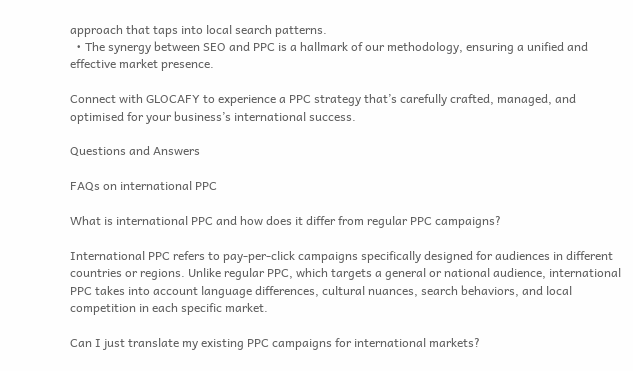approach that taps into local search patterns.
  • The synergy between SEO and PPC is a hallmark of our methodology, ensuring a unified and effective market presence.

Connect with GLOCAFY to experience a PPC strategy that’s carefully crafted, managed, and optimised for your business’s international success.

Questions and Answers

FAQs on international PPC

What is international PPC and how does it differ from regular PPC campaigns?

International PPC refers to pay-per-click campaigns specifically designed for audiences in different countries or regions. Unlike regular PPC, which targets a general or national audience, international PPC takes into account language differences, cultural nuances, search behaviors, and local competition in each specific market.

Can I just translate my existing PPC campaigns for international markets?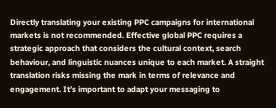Directly translating your existing PPC campaigns for international markets is not recommended. Effective global PPC requires a strategic approach that considers the cultural context, search behaviour, and linguistic nuances unique to each market. A straight translation risks missing the mark in terms of relevance and engagement. It’s important to adapt your messaging to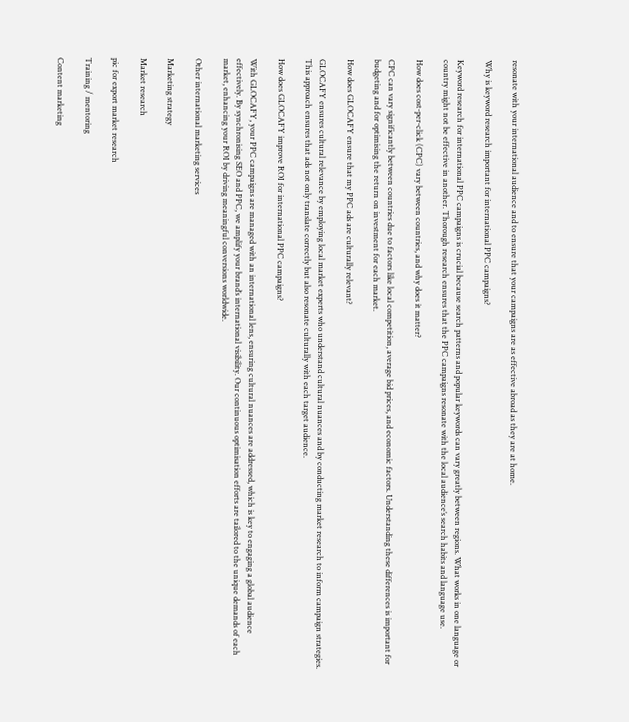resonate with your international audience and to ensure that your campaigns are as effective abroad as they are at home.

Why is keyword research important for international PPC campaigns?

Keyword research for international PPC campaigns is crucial because search patterns and popular keywords can vary greatly between regions. What works in one language or country might not be effective in another. Thorough research ensures that the PPC campaigns resonate with the local audience’s search habits and language use.

How does cost-per-click (CPC) vary between countries, and why does it matter?

CPC can vary significantly between countries due to factors like local competition, average bid prices, and economic factors. Understanding these differences is important for budgeting and for optimising the return on investment for each market.

How does GLOCAFY ensure that my PPC ads are culturally relevant?

GLOCAFY ensures cultural relevance by employing local market experts who understand cultural nuances and by conducting market research to inform campaign strategies. This approach ensures that ads not only translate correctly but also resonate culturally with each target audience.

How does GLOCAFY improve ROI for international PPC campaigns?

With GLOCAFY, your PPC campaigns are managed with an international lens, ensuring cultural nuances are addressed, which is key to engaging a global audience effectively. By synchronising SEO and PPC, we amplify your brand’s international visibility. Our continuous optimisation efforts are tailored to the unique demands of each market, enhancing your ROI by driving meaningful conversions worldwide.

Other international marketing services

Marketing strategy

Market research

pic for export market research

Training / mentoring

Content marketing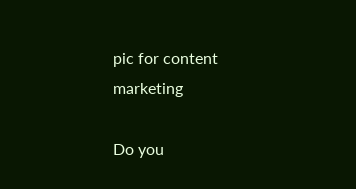pic for content marketing

Do you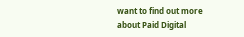want to find out more about Paid Digital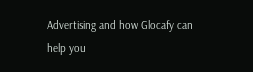Advertising and how Glocafy can help you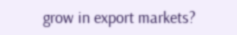grow in export markets?